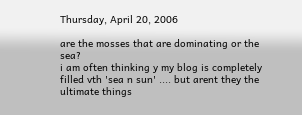Thursday, April 20, 2006

are the mosses that are dominating or the sea?
i am often thinking y my blog is completely filled vth 'sea n sun' .... but arent they the ultimate things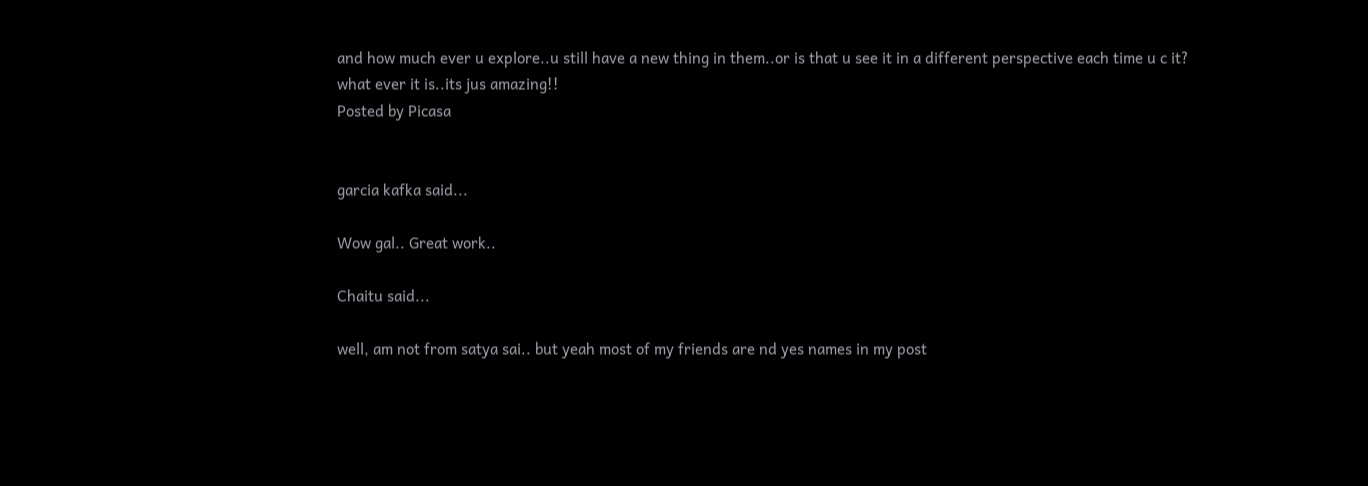and how much ever u explore..u still have a new thing in them..or is that u see it in a different perspective each time u c it?
what ever it is..its jus amazing!!
Posted by Picasa


garcia kafka said...

Wow gal.. Great work..

Chaitu said...

well, am not from satya sai.. but yeah most of my friends are nd yes names in my post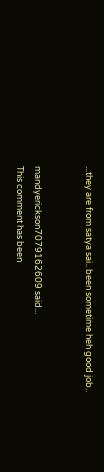...they are from satya sai.. been sometime heh good job..


mandyerickson7079162609 said...
This comment has been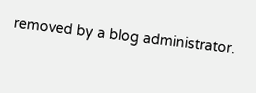removed by a blog administrator.